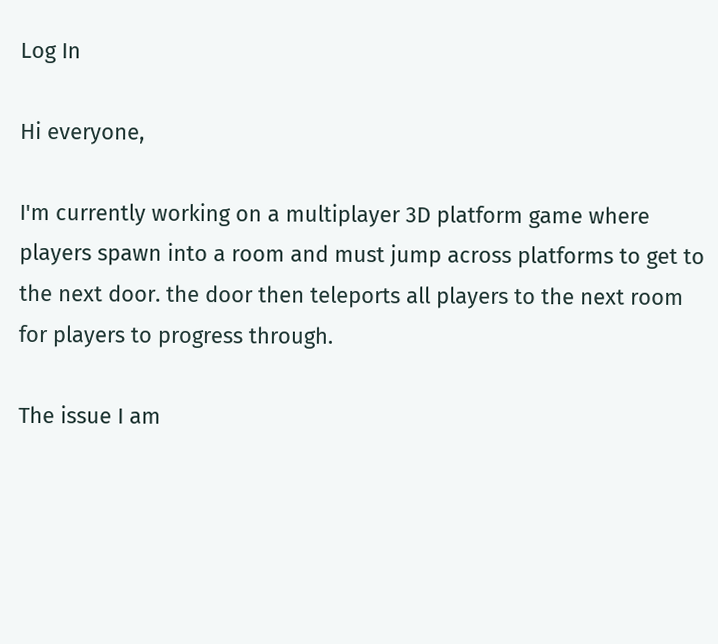Log In

Hi everyone,

I'm currently working on a multiplayer 3D platform game where players spawn into a room and must jump across platforms to get to the next door. the door then teleports all players to the next room for players to progress through.

The issue I am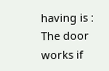having is : The door works if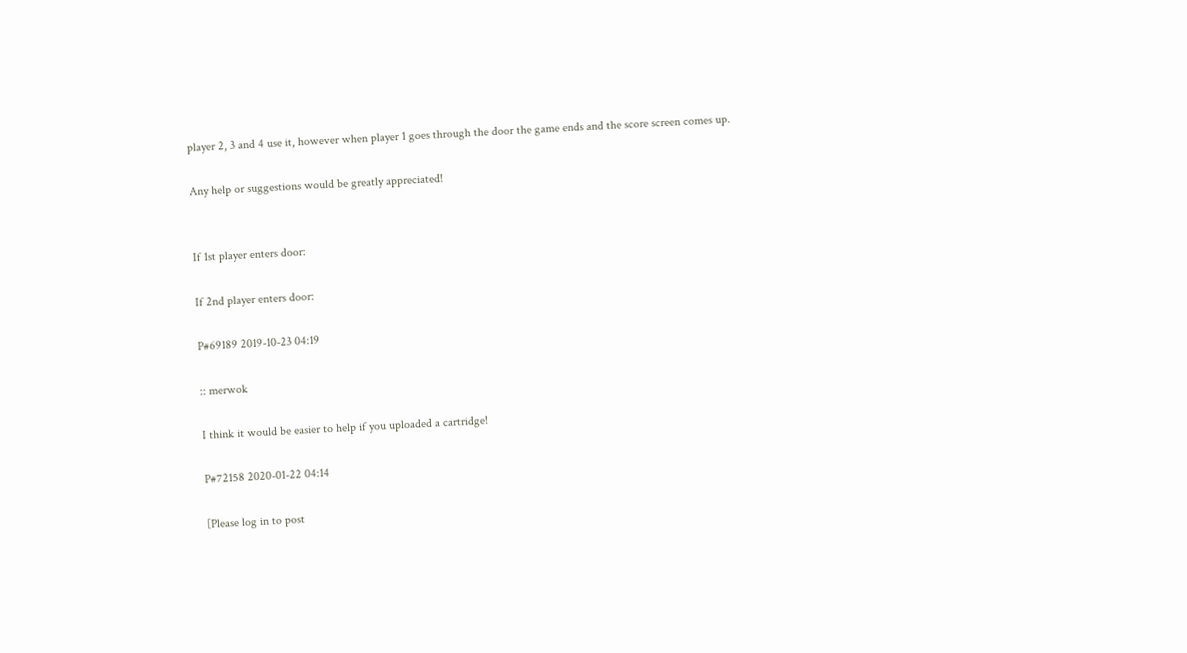player 2, 3 and 4 use it, however when player 1 goes through the door the game ends and the score screen comes up.

Any help or suggestions would be greatly appreciated!


If 1st player enters door:

If 2nd player enters door:

P#69189 2019-10-23 04:19

:: merwok

I think it would be easier to help if you uploaded a cartridge!

P#72158 2020-01-22 04:14

[Please log in to post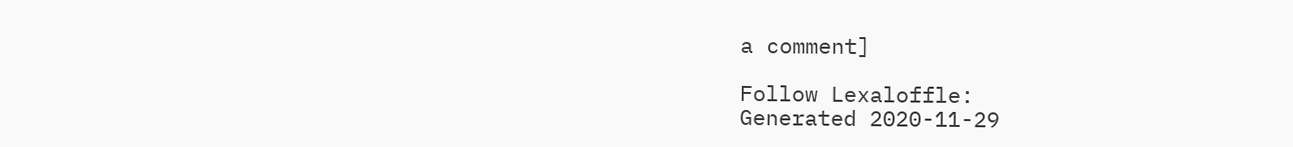a comment]

Follow Lexaloffle:
Generated 2020-11-29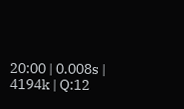20:00 | 0.008s | 4194k | Q:12